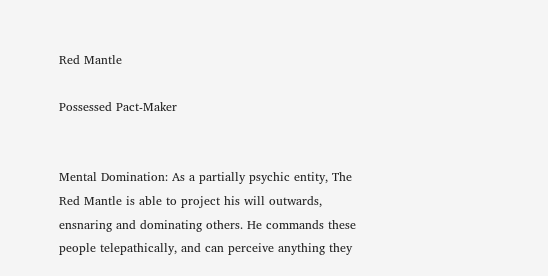Red Mantle

Possessed Pact-Maker


Mental Domination: As a partially psychic entity, The Red Mantle is able to project his will outwards, ensnaring and dominating others. He commands these people telepathically, and can perceive anything they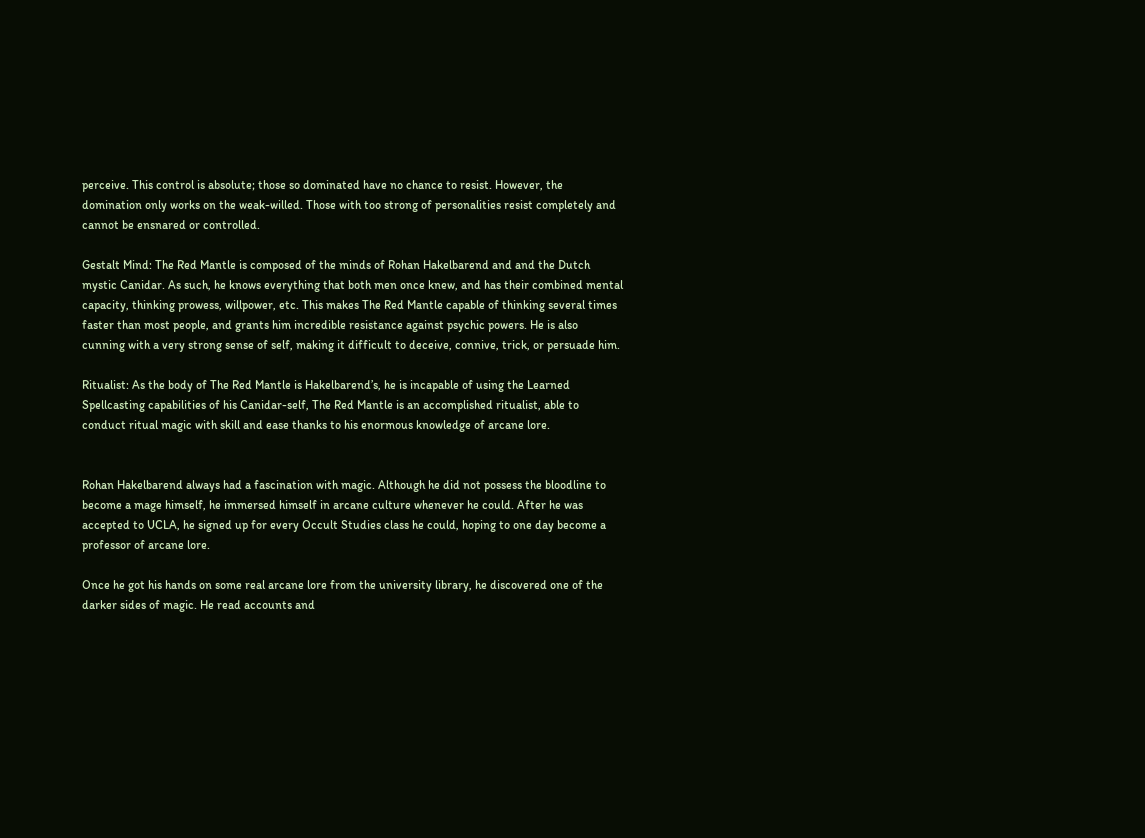perceive. This control is absolute; those so dominated have no chance to resist. However, the domination only works on the weak-willed. Those with too strong of personalities resist completely and cannot be ensnared or controlled.

Gestalt Mind: The Red Mantle is composed of the minds of Rohan Hakelbarend and and the Dutch mystic Canidar. As such, he knows everything that both men once knew, and has their combined mental capacity, thinking prowess, willpower, etc. This makes The Red Mantle capable of thinking several times faster than most people, and grants him incredible resistance against psychic powers. He is also cunning with a very strong sense of self, making it difficult to deceive, connive, trick, or persuade him.

Ritualist: As the body of The Red Mantle is Hakelbarend’s, he is incapable of using the Learned Spellcasting capabilities of his Canidar-self, The Red Mantle is an accomplished ritualist, able to conduct ritual magic with skill and ease thanks to his enormous knowledge of arcane lore.


Rohan Hakelbarend always had a fascination with magic. Although he did not possess the bloodline to become a mage himself, he immersed himself in arcane culture whenever he could. After he was accepted to UCLA, he signed up for every Occult Studies class he could, hoping to one day become a professor of arcane lore.

Once he got his hands on some real arcane lore from the university library, he discovered one of the darker sides of magic. He read accounts and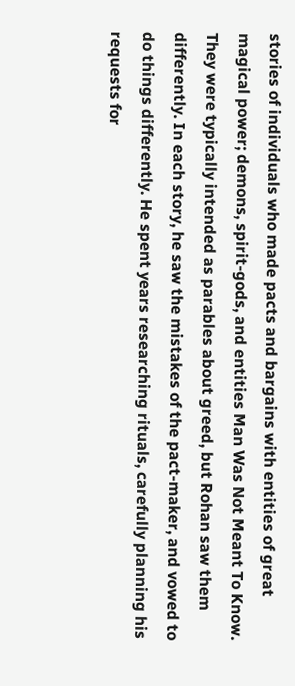stories of individuals who made pacts and bargains with entities of great magical power; demons, spirit-gods, and entities Man Was Not Meant To Know. They were typically intended as parables about greed, but Rohan saw them differently. In each story, he saw the mistakes of the pact-maker, and vowed to do things differently. He spent years researching rituals, carefully planning his requests for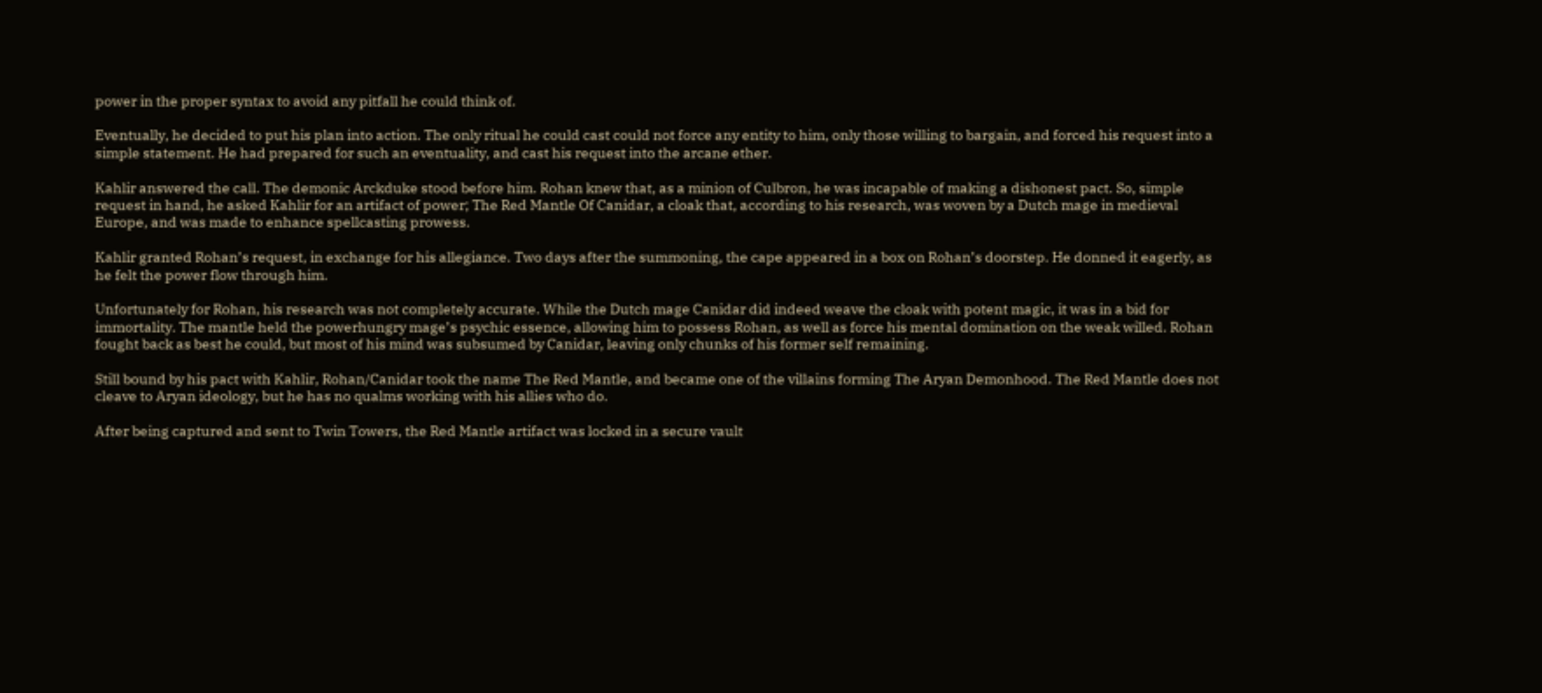power in the proper syntax to avoid any pitfall he could think of.

Eventually, he decided to put his plan into action. The only ritual he could cast could not force any entity to him, only those willing to bargain, and forced his request into a simple statement. He had prepared for such an eventuality, and cast his request into the arcane ether.

Kahlir answered the call. The demonic Arckduke stood before him. Rohan knew that, as a minion of Culbron, he was incapable of making a dishonest pact. So, simple request in hand, he asked Kahlir for an artifact of power; The Red Mantle Of Canidar, a cloak that, according to his research, was woven by a Dutch mage in medieval Europe, and was made to enhance spellcasting prowess.

Kahlir granted Rohan’s request, in exchange for his allegiance. Two days after the summoning, the cape appeared in a box on Rohan’s doorstep. He donned it eagerly, as he felt the power flow through him.

Unfortunately for Rohan, his research was not completely accurate. While the Dutch mage Canidar did indeed weave the cloak with potent magic, it was in a bid for immortality. The mantle held the powerhungry mage’s psychic essence, allowing him to possess Rohan, as well as force his mental domination on the weak willed. Rohan fought back as best he could, but most of his mind was subsumed by Canidar, leaving only chunks of his former self remaining.

Still bound by his pact with Kahlir, Rohan/Canidar took the name The Red Mantle, and became one of the villains forming The Aryan Demonhood. The Red Mantle does not cleave to Aryan ideology, but he has no qualms working with his allies who do.

After being captured and sent to Twin Towers, the Red Mantle artifact was locked in a secure vault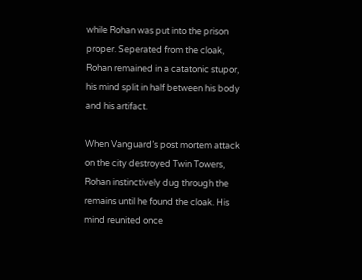while Rohan was put into the prison proper. Seperated from the cloak, Rohan remained in a catatonic stupor, his mind split in half between his body and his artifact.

When Vanguard’s post mortem attack on the city destroyed Twin Towers, Rohan instinctively dug through the remains until he found the cloak. His mind reunited once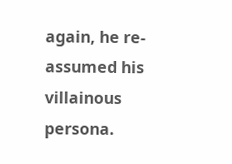again, he re-assumed his villainous persona.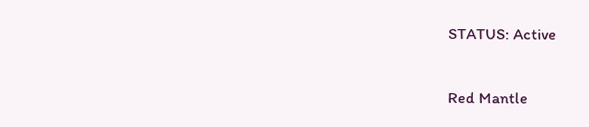STATUS: Active

Red Mantle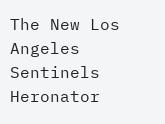The New Los Angeles Sentinels Heronator